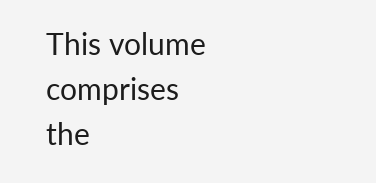This volume comprises the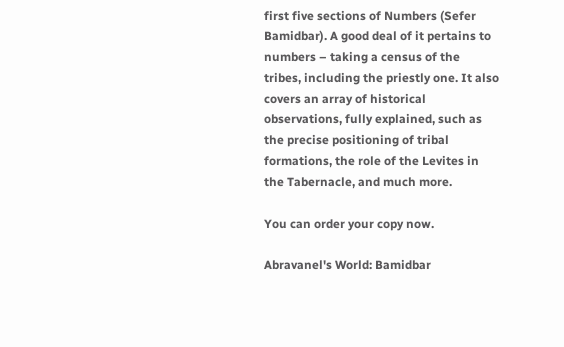first five sections of Numbers (Sefer Bamidbar). A good deal of it pertains to numbers – taking a census of the tribes, including the priestly one. It also covers an array of historical observations, fully explained, such as the precise positioning of tribal formations, the role of the Levites in the Tabernacle, and much more.

You can order your copy now.

Abravanel's World: Bamidbar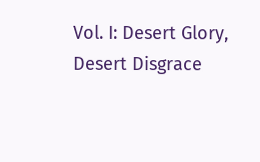Vol. I: Desert Glory, Desert Disgrace